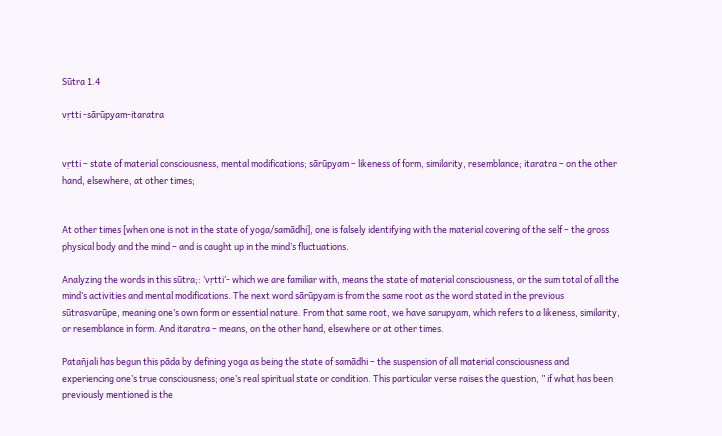Sūtra 1.4

vṛtti -sārūpyam-itaratra


vṛtti – state of material consciousness, mental modifications; sārūpyam – likeness of form, similarity, resemblance; itaratra – on the other hand, elsewhere, at other times;


At other times [when one is not in the state of yoga/samādhi], one is falsely identifying with the material covering of the self – the gross physical body and the mind – and is caught up in the mind’s fluctuations.

Analyzing the words in this sūtra;: ‘vṛtti‘- which we are familiar with, means the state of material consciousness, or the sum total of all the mind’s activities and mental modifications. The next word sārūpyam is from the same root as the word stated in the previous sūtrasvarūpe, meaning one’s own form or essential nature. From that same root, we have sarupyam, which refers to a likeness, similarity, or resemblance in form. And itaratra – means, on the other hand, elsewhere or at other times.

Patañjali has begun this pāda by defining yoga as being the state of samādhi – the suspension of all material consciousness and experiencing one’s true consciousness; one’s real spiritual state or condition. This particular verse raises the question, ” if what has been previously mentioned is the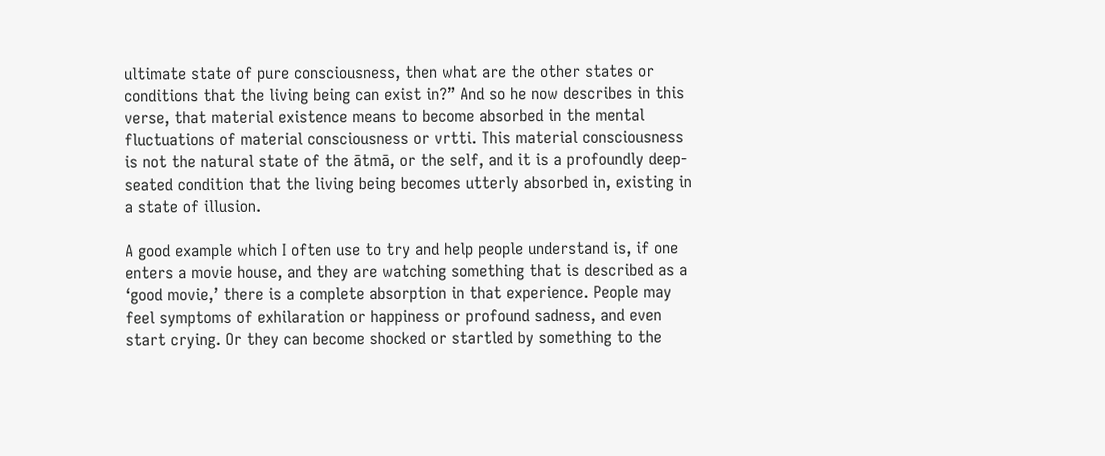ultimate state of pure consciousness, then what are the other states or conditions that the living being can exist in?” And so he now describes in this verse, that material existence means to become absorbed in the mental fluctuations of material consciousness or vrtti. This material consciousness is not the natural state of the ātmā, or the self, and it is a profoundly deep-seated condition that the living being becomes utterly absorbed in, existing in a state of illusion.

A good example which I often use to try and help people understand is, if one enters a movie house, and they are watching something that is described as a ‘good movie,’ there is a complete absorption in that experience. People may feel symptoms of exhilaration or happiness or profound sadness, and even start crying. Or they can become shocked or startled by something to the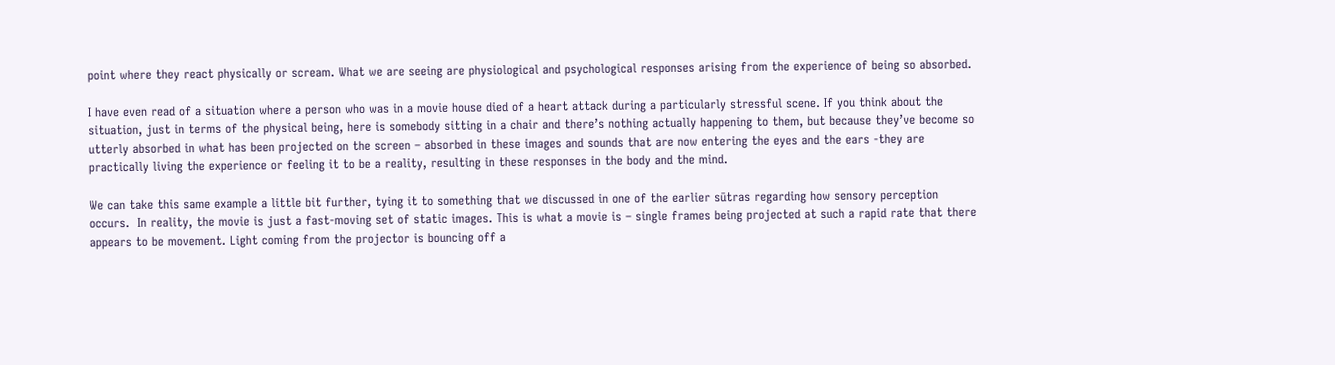point where they react physically or scream. What we are seeing are physiological and psychological responses arising from the experience of being so absorbed.

I have even read of a situation where a person who was in a movie house died of a heart attack during a particularly stressful scene. If you think about the situation, just in terms of the physical being, here is somebody sitting in a chair and there’s nothing actually happening to them, but because they’ve become so utterly absorbed in what has been projected on the screen – absorbed in these images and sounds that are now entering the eyes and the ears -they are practically living the experience or feeling it to be a reality, resulting in these responses in the body and the mind.

We can take this same example a little bit further, tying it to something that we discussed in one of the earlier sūtras regarding how sensory perception occurs.  In reality, the movie is just a fast-moving set of static images. This is what a movie is – single frames being projected at such a rapid rate that there appears to be movement. Light coming from the projector is bouncing off a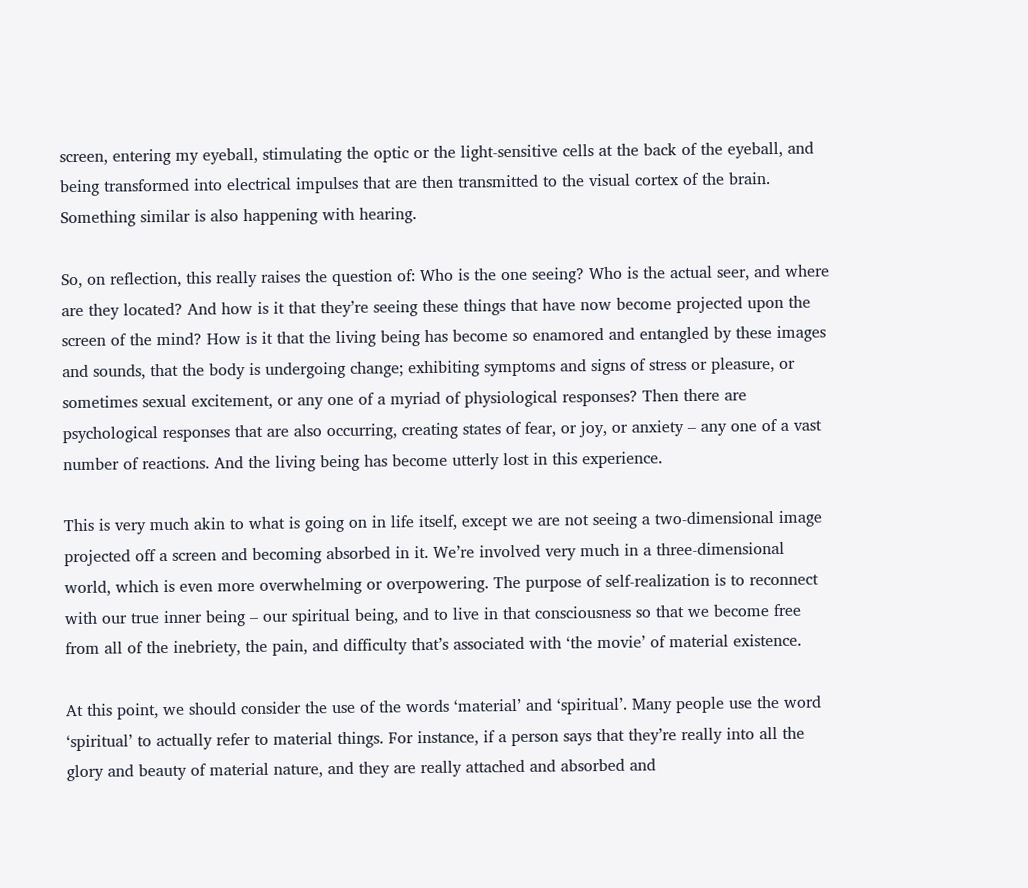screen, entering my eyeball, stimulating the optic or the light-sensitive cells at the back of the eyeball, and being transformed into electrical impulses that are then transmitted to the visual cortex of the brain. Something similar is also happening with hearing.

So, on reflection, this really raises the question of: Who is the one seeing? Who is the actual seer, and where are they located? And how is it that they’re seeing these things that have now become projected upon the screen of the mind? How is it that the living being has become so enamored and entangled by these images and sounds, that the body is undergoing change; exhibiting symptoms and signs of stress or pleasure, or sometimes sexual excitement, or any one of a myriad of physiological responses? Then there are psychological responses that are also occurring, creating states of fear, or joy, or anxiety – any one of a vast number of reactions. And the living being has become utterly lost in this experience.

This is very much akin to what is going on in life itself, except we are not seeing a two-dimensional image projected off a screen and becoming absorbed in it. We’re involved very much in a three-dimensional world, which is even more overwhelming or overpowering. The purpose of self-realization is to reconnect with our true inner being – our spiritual being, and to live in that consciousness so that we become free from all of the inebriety, the pain, and difficulty that’s associated with ‘the movie’ of material existence.

At this point, we should consider the use of the words ‘material’ and ‘spiritual’. Many people use the word ‘spiritual’ to actually refer to material things. For instance, if a person says that they’re really into all the glory and beauty of material nature, and they are really attached and absorbed and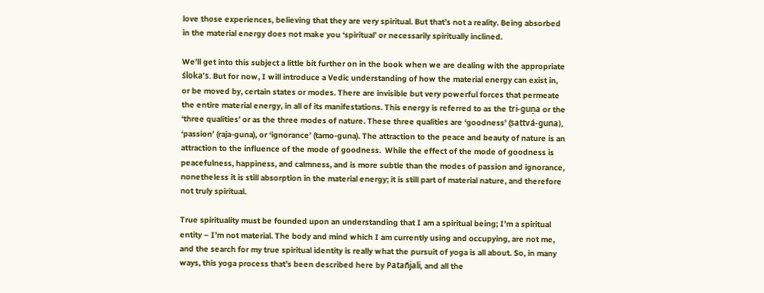love those experiences, believing that they are very spiritual. But that’s not a reality. Being absorbed in the material energy does not make you ‘spiritual’ or necessarily spiritually inclined.

We’ll get into this subject a little bit further on in the book when we are dealing with the appropriate śloka’s. But for now, I will introduce a Vedic understanding of how the material energy can exist in, or be moved by, certain states or modes. There are invisible but very powerful forces that permeate the entire material energy, in all of its manifestations. This energy is referred to as the tri-guṇa or the ‘three qualities’ or as the three modes of nature. These three qualities are ‘goodness’ (sattvá-guna), ‘passion’ (raja-guna), or ‘ignorance’ (tamo-guna). The attraction to the peace and beauty of nature is an attraction to the influence of the mode of goodness.  While the effect of the mode of goodness is peacefulness, happiness, and calmness, and is more subtle than the modes of passion and ignorance, nonetheless it is still absorption in the material energy; it is still part of material nature, and therefore not truly spiritual.

True spirituality must be founded upon an understanding that I am a spiritual being; I’m a spiritual entity – I’m not material. The body and mind which I am currently using and occupying, are not me, and the search for my true spiritual identity is really what the pursuit of yoga is all about. So, in many ways, this yoga process that’s been described here by Patañjali, and all the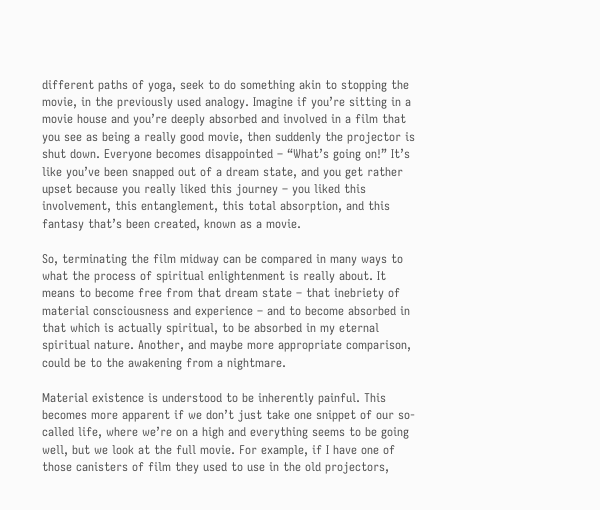different paths of yoga, seek to do something akin to stopping the movie, in the previously used analogy. Imagine if you’re sitting in a movie house and you’re deeply absorbed and involved in a film that you see as being a really good movie, then suddenly the projector is shut down. Everyone becomes disappointed – “What’s going on!” It’s like you’ve been snapped out of a dream state, and you get rather upset because you really liked this journey – you liked this involvement, this entanglement, this total absorption, and this fantasy that’s been created, known as a movie.

So, terminating the film midway can be compared in many ways to what the process of spiritual enlightenment is really about. It means to become free from that dream state – that inebriety of material consciousness and experience – and to become absorbed in that which is actually spiritual, to be absorbed in my eternal spiritual nature. Another, and maybe more appropriate comparison, could be to the awakening from a nightmare.

Material existence is understood to be inherently painful. This becomes more apparent if we don’t just take one snippet of our so-called life, where we’re on a high and everything seems to be going well, but we look at the full movie. For example, if I have one of those canisters of film they used to use in the old projectors,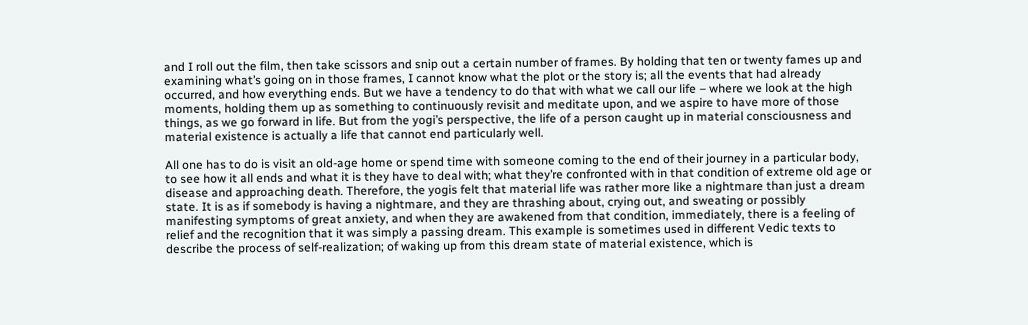and I roll out the film, then take scissors and snip out a certain number of frames. By holding that ten or twenty fames up and examining what’s going on in those frames, I cannot know what the plot or the story is; all the events that had already occurred, and how everything ends. But we have a tendency to do that with what we call our life – where we look at the high moments, holding them up as something to continuously revisit and meditate upon, and we aspire to have more of those things, as we go forward in life. But from the yogi’s perspective, the life of a person caught up in material consciousness and material existence is actually a life that cannot end particularly well.

All one has to do is visit an old-age home or spend time with someone coming to the end of their journey in a particular body, to see how it all ends and what it is they have to deal with; what they’re confronted with in that condition of extreme old age or disease and approaching death. Therefore, the yogis felt that material life was rather more like a nightmare than just a dream state. It is as if somebody is having a nightmare, and they are thrashing about, crying out, and sweating or possibly manifesting symptoms of great anxiety, and when they are awakened from that condition, immediately, there is a feeling of relief and the recognition that it was simply a passing dream. This example is sometimes used in different Vedic texts to describe the process of self-realization; of waking up from this dream state of material existence, which is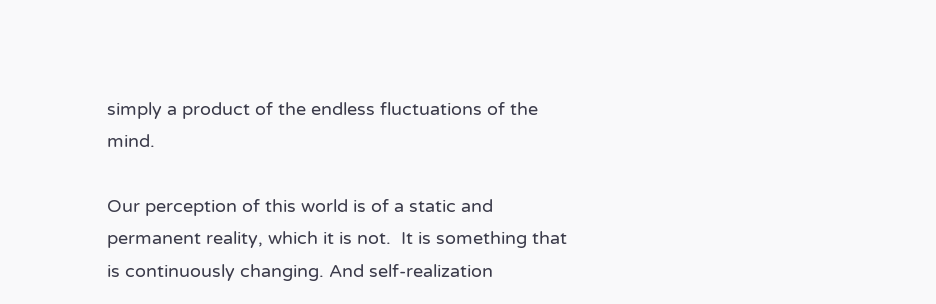simply a product of the endless fluctuations of the mind.

Our perception of this world is of a static and permanent reality, which it is not.  It is something that is continuously changing. And self-realization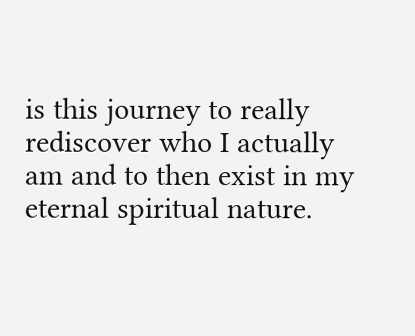is this journey to really rediscover who I actually am and to then exist in my eternal spiritual nature.